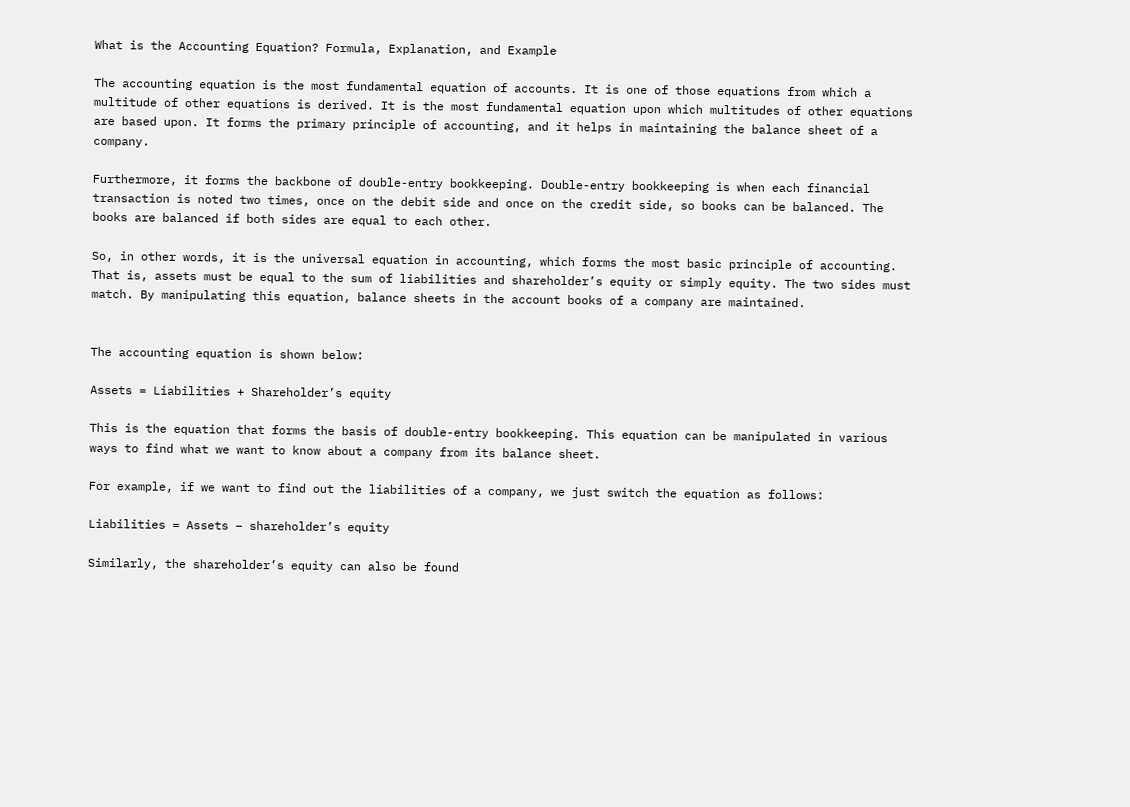What is the Accounting Equation? Formula, Explanation, and Example

The accounting equation is the most fundamental equation of accounts. It is one of those equations from which a multitude of other equations is derived. It is the most fundamental equation upon which multitudes of other equations are based upon. It forms the primary principle of accounting, and it helps in maintaining the balance sheet of a company.

Furthermore, it forms the backbone of double-entry bookkeeping. Double-entry bookkeeping is when each financial transaction is noted two times, once on the debit side and once on the credit side, so books can be balanced. The books are balanced if both sides are equal to each other.

So, in other words, it is the universal equation in accounting, which forms the most basic principle of accounting. That is, assets must be equal to the sum of liabilities and shareholder’s equity or simply equity. The two sides must match. By manipulating this equation, balance sheets in the account books of a company are maintained.


The accounting equation is shown below:

Assets = Liabilities + Shareholder’s equity

This is the equation that forms the basis of double-entry bookkeeping. This equation can be manipulated in various ways to find what we want to know about a company from its balance sheet.

For example, if we want to find out the liabilities of a company, we just switch the equation as follows:

Liabilities = Assets – shareholder’s equity

Similarly, the shareholder’s equity can also be found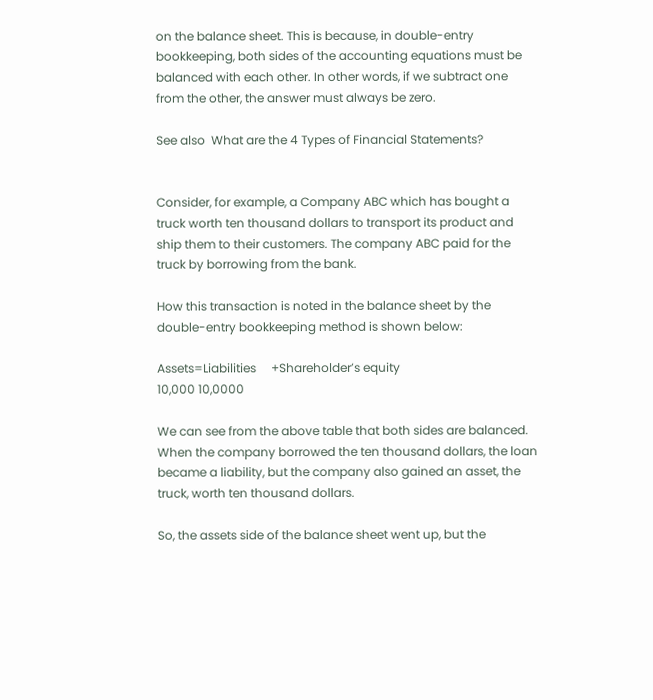on the balance sheet. This is because, in double-entry bookkeeping, both sides of the accounting equations must be balanced with each other. In other words, if we subtract one from the other, the answer must always be zero.

See also  What are the 4 Types of Financial Statements?


Consider, for example, a Company ABC which has bought a truck worth ten thousand dollars to transport its product and ship them to their customers. The company ABC paid for the truck by borrowing from the bank.

How this transaction is noted in the balance sheet by the double-entry bookkeeping method is shown below:

Assets=Liabilities     +Shareholder’s equity
10,000 10,0000

We can see from the above table that both sides are balanced. When the company borrowed the ten thousand dollars, the loan became a liability, but the company also gained an asset, the truck, worth ten thousand dollars.

So, the assets side of the balance sheet went up, but the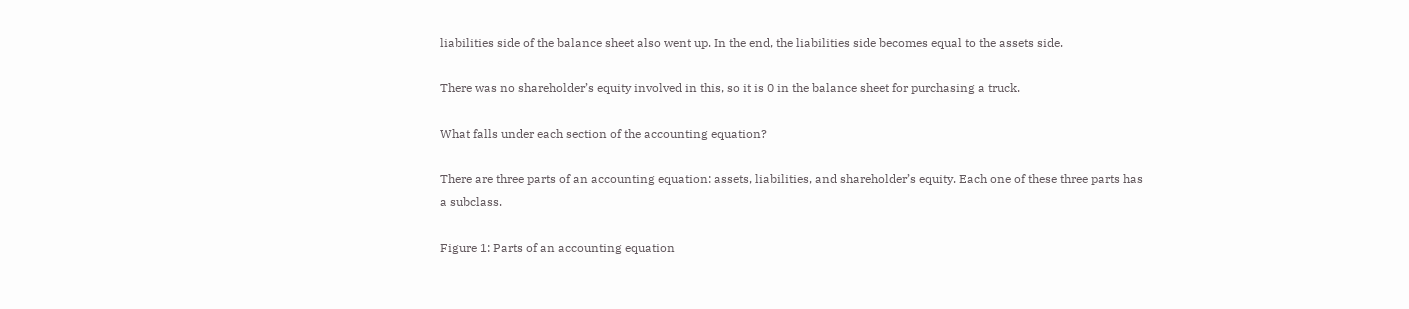liabilities side of the balance sheet also went up. In the end, the liabilities side becomes equal to the assets side.

There was no shareholder’s equity involved in this, so it is 0 in the balance sheet for purchasing a truck.

What falls under each section of the accounting equation?

There are three parts of an accounting equation: assets, liabilities, and shareholder’s equity. Each one of these three parts has a subclass.

Figure 1: Parts of an accounting equation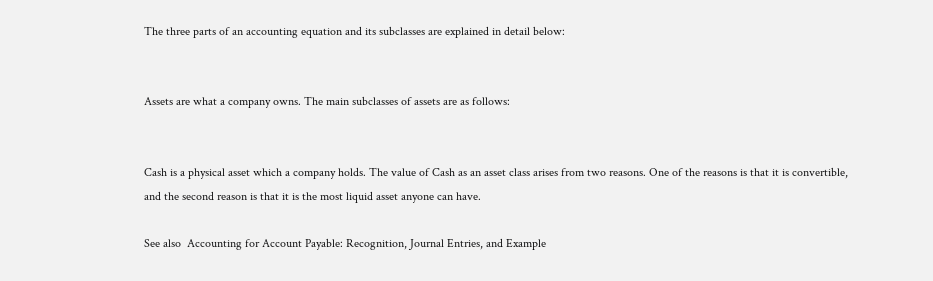The three parts of an accounting equation and its subclasses are explained in detail below:


Assets are what a company owns. The main subclasses of assets are as follows:


Cash is a physical asset which a company holds. The value of Cash as an asset class arises from two reasons. One of the reasons is that it is convertible, and the second reason is that it is the most liquid asset anyone can have.

See also  Accounting for Account Payable: Recognition, Journal Entries, and Example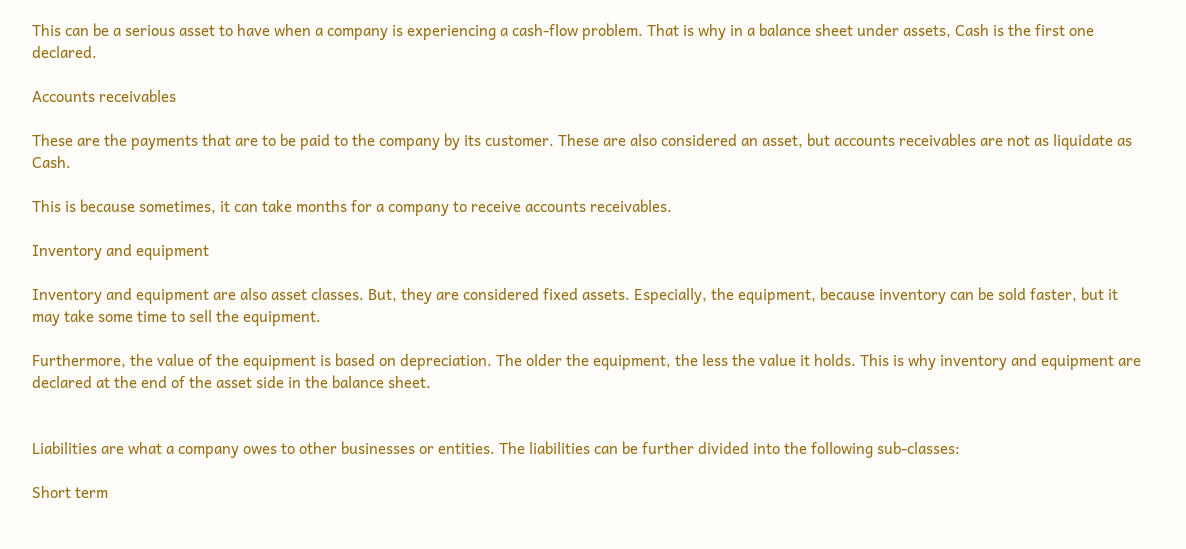This can be a serious asset to have when a company is experiencing a cash-flow problem. That is why in a balance sheet under assets, Cash is the first one declared.

Accounts receivables

These are the payments that are to be paid to the company by its customer. These are also considered an asset, but accounts receivables are not as liquidate as Cash.

This is because sometimes, it can take months for a company to receive accounts receivables.

Inventory and equipment

Inventory and equipment are also asset classes. But, they are considered fixed assets. Especially, the equipment, because inventory can be sold faster, but it may take some time to sell the equipment.

Furthermore, the value of the equipment is based on depreciation. The older the equipment, the less the value it holds. This is why inventory and equipment are declared at the end of the asset side in the balance sheet.


Liabilities are what a company owes to other businesses or entities. The liabilities can be further divided into the following sub-classes:

Short term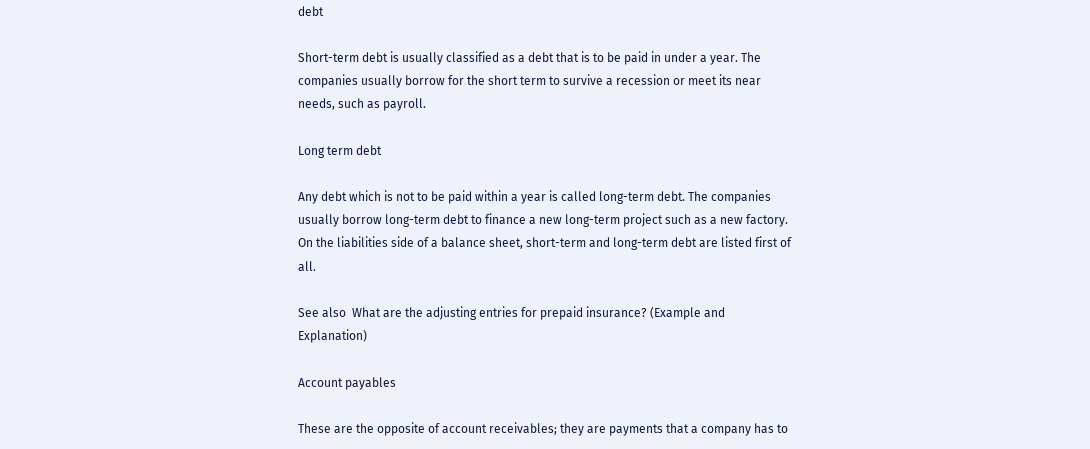debt

Short-term debt is usually classified as a debt that is to be paid in under a year. The companies usually borrow for the short term to survive a recession or meet its near needs, such as payroll.

Long term debt

Any debt which is not to be paid within a year is called long-term debt. The companies usually borrow long-term debt to finance a new long-term project such as a new factory. On the liabilities side of a balance sheet, short-term and long-term debt are listed first of all.

See also  What are the adjusting entries for prepaid insurance? (Example and Explanation)

Account payables

These are the opposite of account receivables; they are payments that a company has to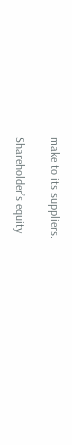make to its suppliers.

Shareholder’s equity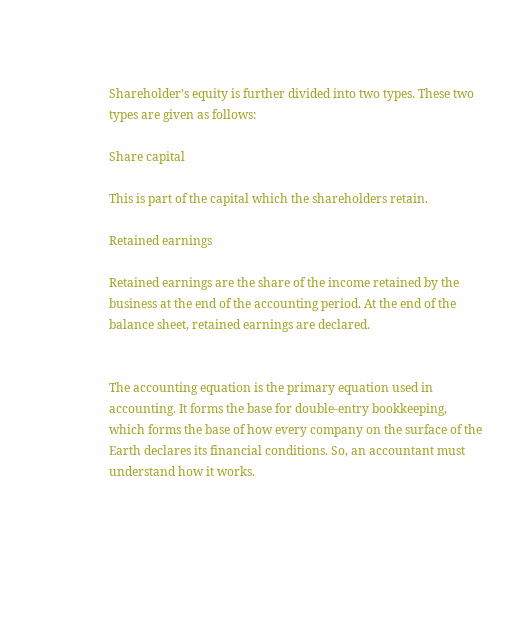Shareholder’s equity is further divided into two types. These two types are given as follows:

Share capital

This is part of the capital which the shareholders retain.

Retained earnings

Retained earnings are the share of the income retained by the business at the end of the accounting period. At the end of the balance sheet, retained earnings are declared.


The accounting equation is the primary equation used in accounting. It forms the base for double-entry bookkeeping, which forms the base of how every company on the surface of the Earth declares its financial conditions. So, an accountant must understand how it works.